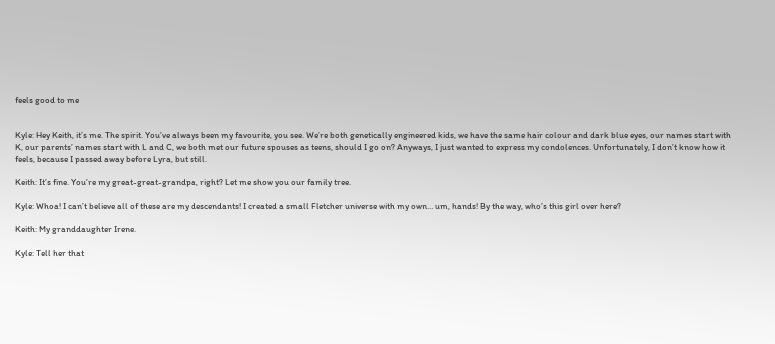feels good to me


Kyle: Hey Keith, it’s me. The spirit. You’ve always been my favourite, you see. We’re both genetically engineered kids, we have the same hair colour and dark blue eyes, our names start with K, our parents’ names start with L and C, we both met our future spouses as teens, should I go on? Anyways, I just wanted to express my condolences. Unfortunately, I don’t know how it feels, because I passed away before Lyra, but still.

Keith: It’s fine. You’re my great-great-grandpa, right? Let me show you our family tree.

Kyle: Whoa! I can’t believe all of these are my descendants! I created a small Fletcher universe with my own… um, hands! By the way, who’s this girl over here?

Keith: My granddaughter Irene.

Kyle: Tell her that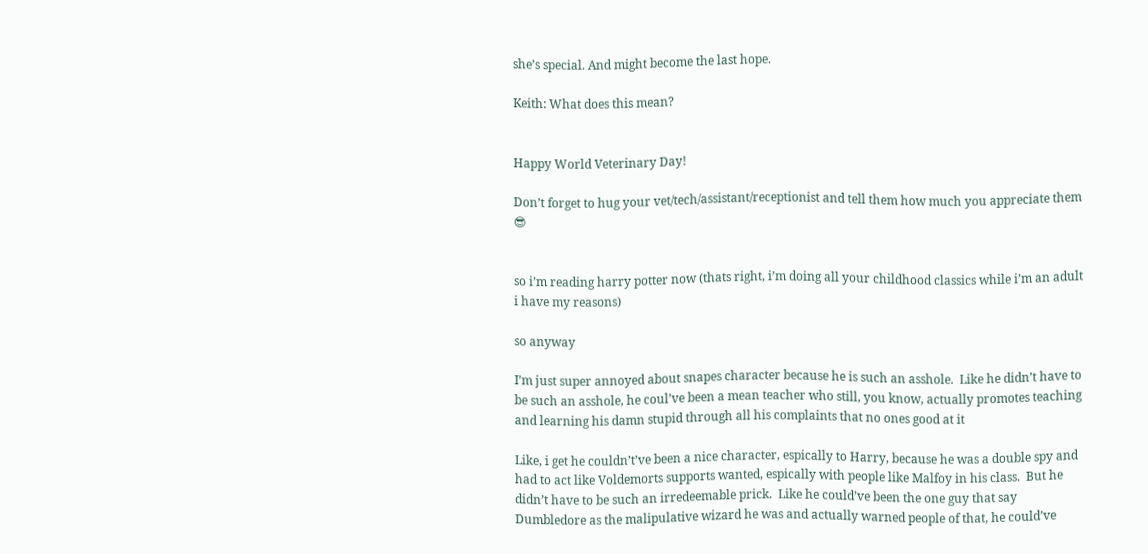she’s special. And might become the last hope.

Keith: What does this mean?


Happy World Veterinary Day!

Don’t forget to hug your vet/tech/assistant/receptionist and tell them how much you appreciate them 😎


so i’m reading harry potter now (thats right, i’m doing all your childhood classics while i’m an adult  i have my reasons)

so anyway

I’m just super annoyed about snapes character because he is such an asshole.  Like he didn’t have to be such an asshole, he coul’ve been a mean teacher who still, you know, actually promotes teaching and learning his damn stupid through all his complaints that no ones good at it

Like, i get he couldn’t’ve been a nice character, espically to Harry, because he was a double spy and had to act like Voldemorts supports wanted, espically with people like Malfoy in his class.  But he didn’t have to be such an irredeemable prick.  Like he could’ve been the one guy that say Dumbledore as the malipulative wizard he was and actually warned people of that, he could’ve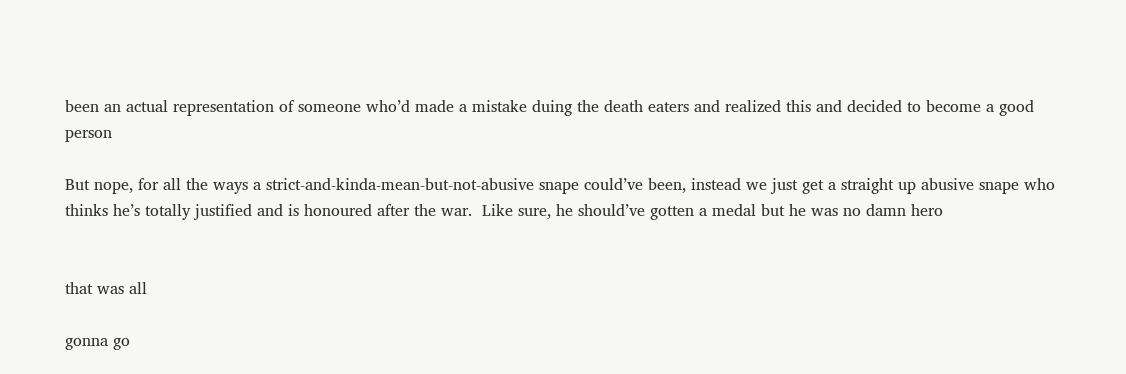been an actual representation of someone who’d made a mistake duing the death eaters and realized this and decided to become a good person

But nope, for all the ways a strict-and-kinda-mean-but-not-abusive snape could’ve been, instead we just get a straight up abusive snape who thinks he’s totally justified and is honoured after the war.  Like sure, he should’ve gotten a medal but he was no damn hero


that was all

gonna go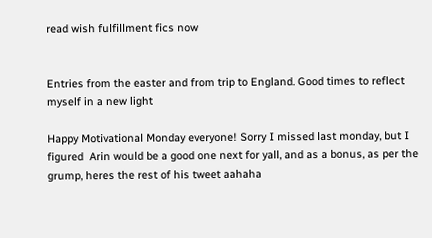read wish fulfillment fics now


Entries from the easter and from trip to England. Good times to reflect myself in a new light

Happy Motivational Monday everyone! Sorry I missed last monday, but I figured  Arin would be a good one next for yall, and as a bonus, as per the grump, heres the rest of his tweet aahaha